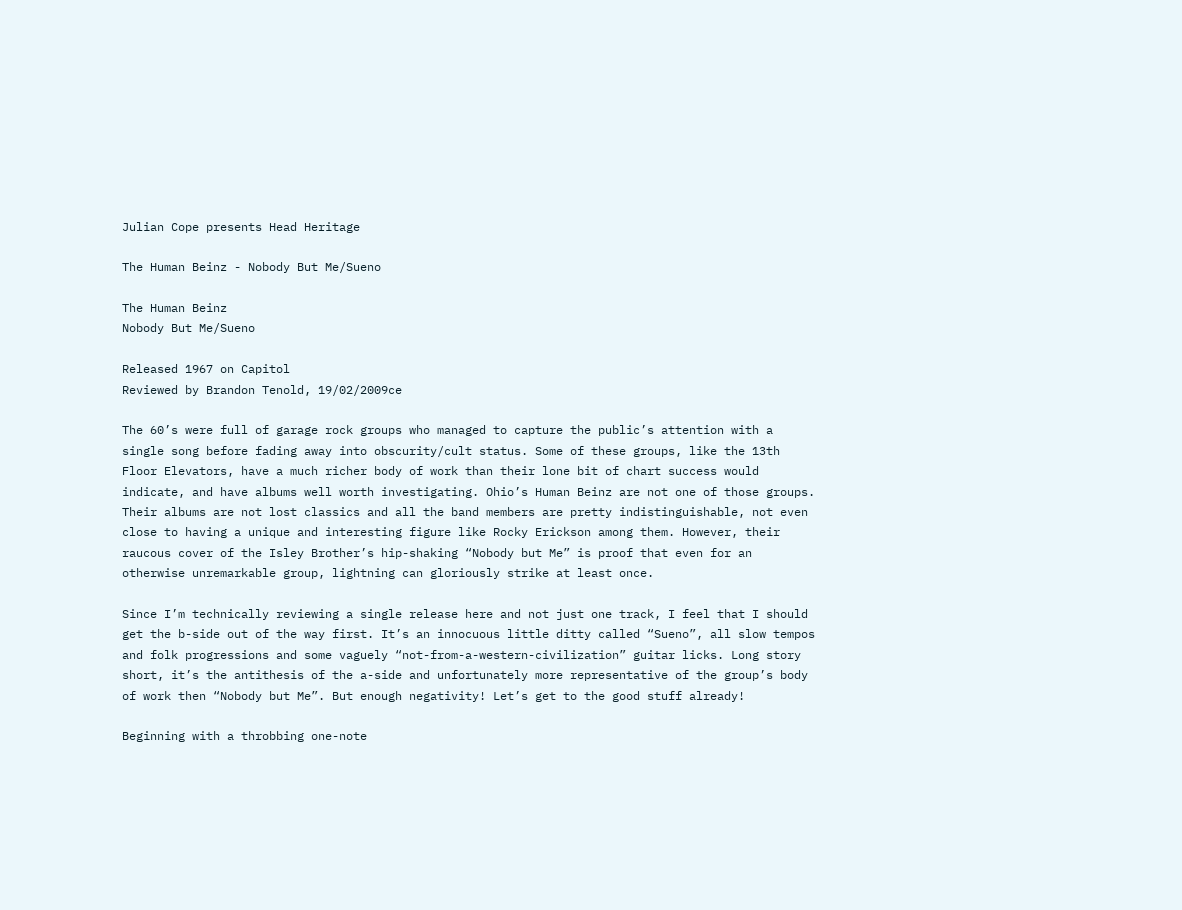Julian Cope presents Head Heritage

The Human Beinz - Nobody But Me/Sueno

The Human Beinz
Nobody But Me/Sueno

Released 1967 on Capitol
Reviewed by Brandon Tenold, 19/02/2009ce

The 60’s were full of garage rock groups who managed to capture the public’s attention with a single song before fading away into obscurity/cult status. Some of these groups, like the 13th Floor Elevators, have a much richer body of work than their lone bit of chart success would indicate, and have albums well worth investigating. Ohio’s Human Beinz are not one of those groups. Their albums are not lost classics and all the band members are pretty indistinguishable, not even close to having a unique and interesting figure like Rocky Erickson among them. However, their raucous cover of the Isley Brother’s hip-shaking “Nobody but Me” is proof that even for an otherwise unremarkable group, lightning can gloriously strike at least once.

Since I’m technically reviewing a single release here and not just one track, I feel that I should get the b-side out of the way first. It’s an innocuous little ditty called “Sueno”, all slow tempos and folk progressions and some vaguely “not-from-a-western-civilization” guitar licks. Long story short, it’s the antithesis of the a-side and unfortunately more representative of the group’s body of work then “Nobody but Me”. But enough negativity! Let’s get to the good stuff already!

Beginning with a throbbing one-note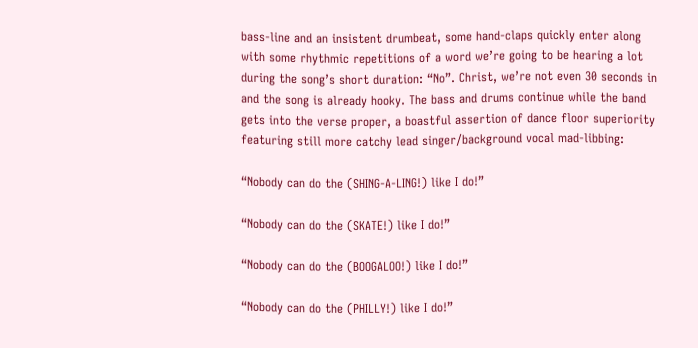bass-line and an insistent drumbeat, some hand-claps quickly enter along with some rhythmic repetitions of a word we’re going to be hearing a lot during the song’s short duration: “No”. Christ, we’re not even 30 seconds in and the song is already hooky. The bass and drums continue while the band gets into the verse proper, a boastful assertion of dance floor superiority featuring still more catchy lead singer/background vocal mad-libbing:

“Nobody can do the (SHING-A-LING!) like I do!”

“Nobody can do the (SKATE!) like I do!”

“Nobody can do the (BOOGALOO!) like I do!”

“Nobody can do the (PHILLY!) like I do!”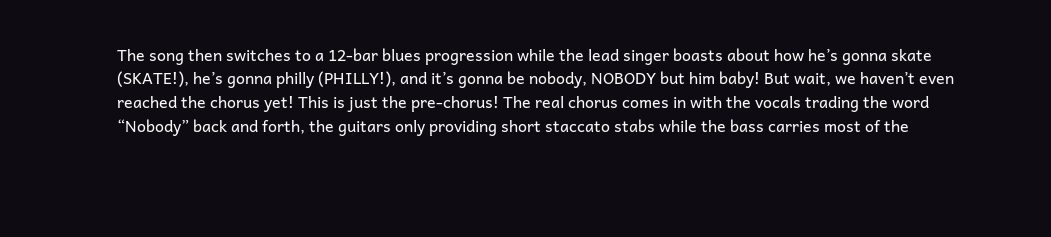The song then switches to a 12-bar blues progression while the lead singer boasts about how he’s gonna skate (SKATE!), he’s gonna philly (PHILLY!), and it’s gonna be nobody, NOBODY but him baby! But wait, we haven’t even reached the chorus yet! This is just the pre-chorus! The real chorus comes in with the vocals trading the word “Nobody” back and forth, the guitars only providing short staccato stabs while the bass carries most of the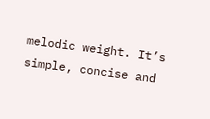melodic weight. It’s simple, concise and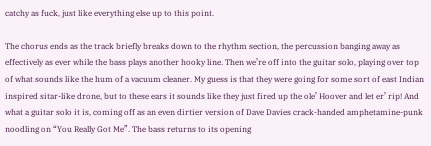catchy as fuck, just like everything else up to this point.

The chorus ends as the track briefly breaks down to the rhythm section, the percussion banging away as effectively as ever while the bass plays another hooky line. Then we’re off into the guitar solo, playing over top of what sounds like the hum of a vacuum cleaner. My guess is that they were going for some sort of east Indian inspired sitar-like drone, but to these ears it sounds like they just fired up the ole’ Hoover and let er’ rip! And what a guitar solo it is, coming off as an even dirtier version of Dave Davies crack-handed amphetamine-punk noodling on “You Really Got Me”. The bass returns to its opening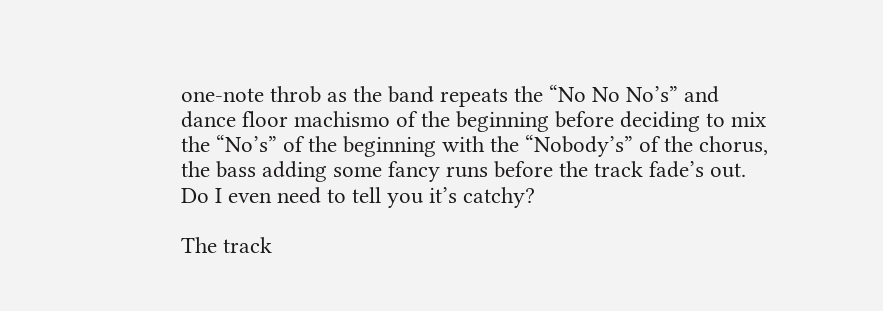one-note throb as the band repeats the “No No No’s” and dance floor machismo of the beginning before deciding to mix the “No’s” of the beginning with the “Nobody’s” of the chorus, the bass adding some fancy runs before the track fade’s out. Do I even need to tell you it’s catchy?

The track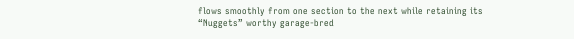flows smoothly from one section to the next while retaining its “Nuggets” worthy garage-bred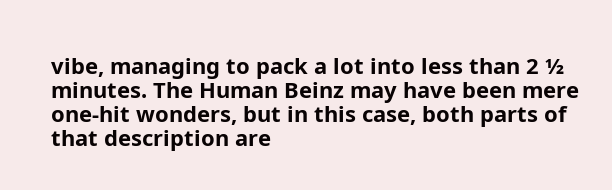vibe, managing to pack a lot into less than 2 ½ minutes. The Human Beinz may have been mere one-hit wonders, but in this case, both parts of that description are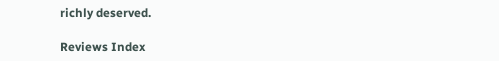richly deserved.

Reviews Index